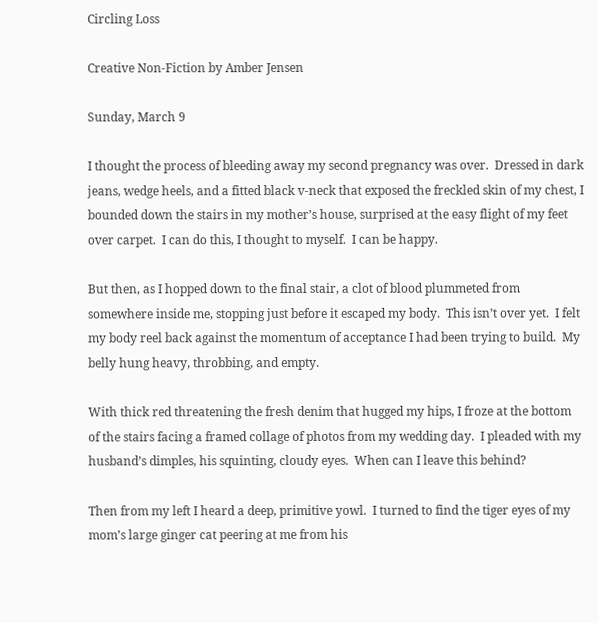Circling Loss

Creative Non-Fiction by Amber Jensen

Sunday, March 9

I thought the process of bleeding away my second pregnancy was over.  Dressed in dark jeans, wedge heels, and a fitted black v-neck that exposed the freckled skin of my chest, I bounded down the stairs in my mother’s house, surprised at the easy flight of my feet over carpet.  I can do this, I thought to myself.  I can be happy.

But then, as I hopped down to the final stair, a clot of blood plummeted from somewhere inside me, stopping just before it escaped my body.  This isn’t over yet.  I felt my body reel back against the momentum of acceptance I had been trying to build.  My belly hung heavy, throbbing, and empty.

With thick red threatening the fresh denim that hugged my hips, I froze at the bottom of the stairs facing a framed collage of photos from my wedding day.  I pleaded with my husband’s dimples, his squinting, cloudy eyes.  When can I leave this behind?

Then from my left I heard a deep, primitive yowl.  I turned to find the tiger eyes of my mom’s large ginger cat peering at me from his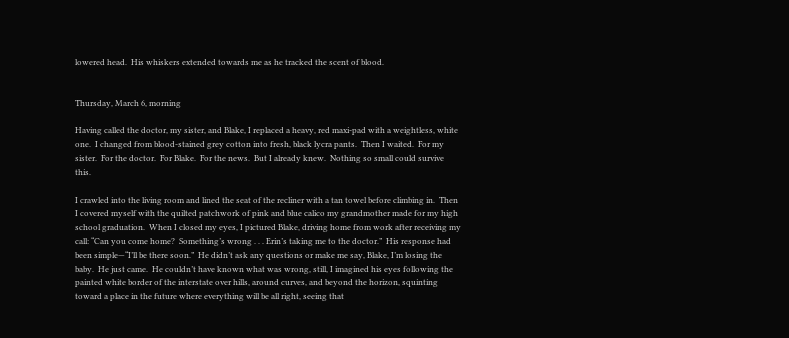lowered head.  His whiskers extended towards me as he tracked the scent of blood.


Thursday, March 6, morning

Having called the doctor, my sister, and Blake, I replaced a heavy, red maxi-pad with a weightless, white one.  I changed from blood-stained grey cotton into fresh, black lycra pants.  Then I waited.  For my sister.  For the doctor.  For Blake.  For the news.  But I already knew.  Nothing so small could survive this.

I crawled into the living room and lined the seat of the recliner with a tan towel before climbing in.  Then I covered myself with the quilted patchwork of pink and blue calico my grandmother made for my high school graduation.  When I closed my eyes, I pictured Blake, driving home from work after receiving my call: “Can you come home?  Something’s wrong . . . Erin’s taking me to the doctor.”  His response had been simple—“I’ll be there soon.”  He didn’t ask any questions or make me say, Blake, I’m losing the baby.  He just came.  He couldn’t have known what was wrong, still, I imagined his eyes following the painted white border of the interstate over hills, around curves, and beyond the horizon, squinting toward a place in the future where everything will be all right, seeing that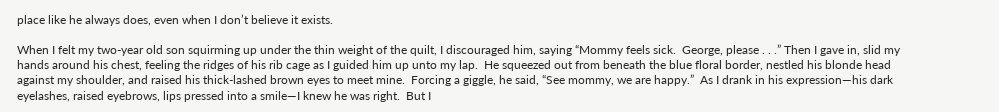place like he always does, even when I don’t believe it exists.

When I felt my two-year old son squirming up under the thin weight of the quilt, I discouraged him, saying “Mommy feels sick.  George, please . . .” Then I gave in, slid my hands around his chest, feeling the ridges of his rib cage as I guided him up unto my lap.  He squeezed out from beneath the blue floral border, nestled his blonde head against my shoulder, and raised his thick-lashed brown eyes to meet mine.  Forcing a giggle, he said, “See mommy, we are happy.”  As I drank in his expression—his dark eyelashes, raised eyebrows, lips pressed into a smile—I knew he was right.  But I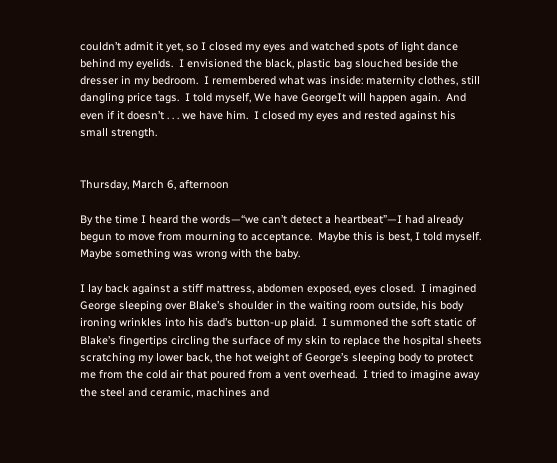couldn’t admit it yet, so I closed my eyes and watched spots of light dance behind my eyelids.  I envisioned the black, plastic bag slouched beside the dresser in my bedroom.  I remembered what was inside: maternity clothes, still dangling price tags.  I told myself, We have GeorgeIt will happen again.  And even if it doesn’t . . . we have him.  I closed my eyes and rested against his small strength.


Thursday, March 6, afternoon

By the time I heard the words—“we can’t detect a heartbeat”—I had already begun to move from mourning to acceptance.  Maybe this is best, I told myself.  Maybe something was wrong with the baby.

I lay back against a stiff mattress, abdomen exposed, eyes closed.  I imagined George sleeping over Blake’s shoulder in the waiting room outside, his body ironing wrinkles into his dad’s button-up plaid.  I summoned the soft static of Blake’s fingertips circling the surface of my skin to replace the hospital sheets scratching my lower back, the hot weight of George’s sleeping body to protect me from the cold air that poured from a vent overhead.  I tried to imagine away the steel and ceramic, machines and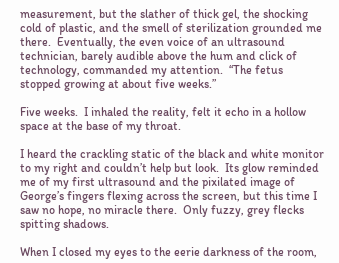measurement, but the slather of thick gel, the shocking cold of plastic, and the smell of sterilization grounded me there.  Eventually, the even voice of an ultrasound technician, barely audible above the hum and click of technology, commanded my attention.  “The fetus stopped growing at about five weeks.”

Five weeks.  I inhaled the reality, felt it echo in a hollow space at the base of my throat.

I heard the crackling static of the black and white monitor to my right and couldn’t help but look.  Its glow reminded me of my first ultrasound and the pixilated image of George’s fingers flexing across the screen, but this time I saw no hope, no miracle there.  Only fuzzy, grey flecks spitting shadows.

When I closed my eyes to the eerie darkness of the room,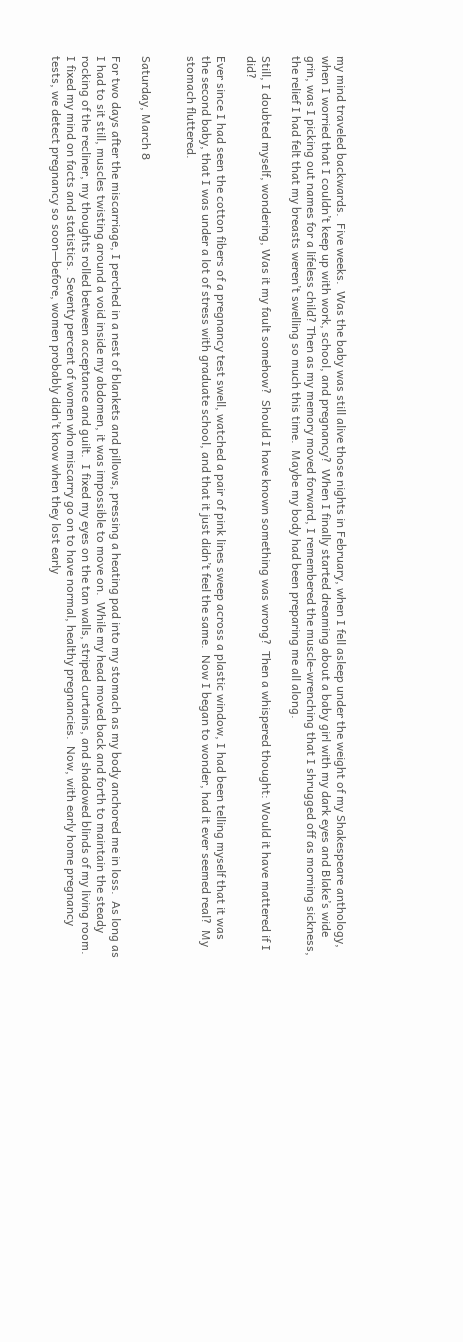my mind traveled backwards.  Five weeks.  Was the baby was still alive those nights in February, when I fell asleep under the weight of my Shakespeare anthology, when I worried that I couldn’t keep up with work, school, and pregnancy?  When I finally started dreaming about a baby girl with my dark eyes and Blake’s wide grin, was I picking out names for a lifeless child? Then as my memory moved forward, I remembered the muscle-wrenching that I shrugged off as morning sickness, the relief I had felt that my breasts weren’t swelling so much this time.  Maybe my body had been preparing me all along.

Still, I doubted myself, wondering, Was it my fault somehow?  Should I have known something was wrong?  Then a whispered thought: Would it have mattered if I did?

Ever since I had seen the cotton fibers of a pregnancy test swell, watched a pair of pink lines sweep across a plastic window, I had been telling myself that it was the second baby, that I was under a lot of stress with graduate school, and that it just didn’t feel the same.  Now I began to wonder, had it ever seemed real?  My stomach fluttered.


Saturday, March 8

For two days after the miscarriage, I perched in a nest of blankets and pillows, pressing a heating pad into my stomach as my body anchored me in loss.  As long as I had to sit still, muscles twisting around a void inside my abdomen, it was impossible to move on.  While my head moved back and forth to maintain the steady rocking of the recliner, my thoughts rolled between acceptance and guilt.  I fixed my eyes on the tan walls, striped curtains, and shadowed blinds of my living room.  I fixed my mind on facts and statistics.  Seventy percent of women who miscarry go on to have normal, healthy pregnancies.  Now, with early home pregnancy tests, we detect pregnancy so soon—before, women probably didn’t know when they lost early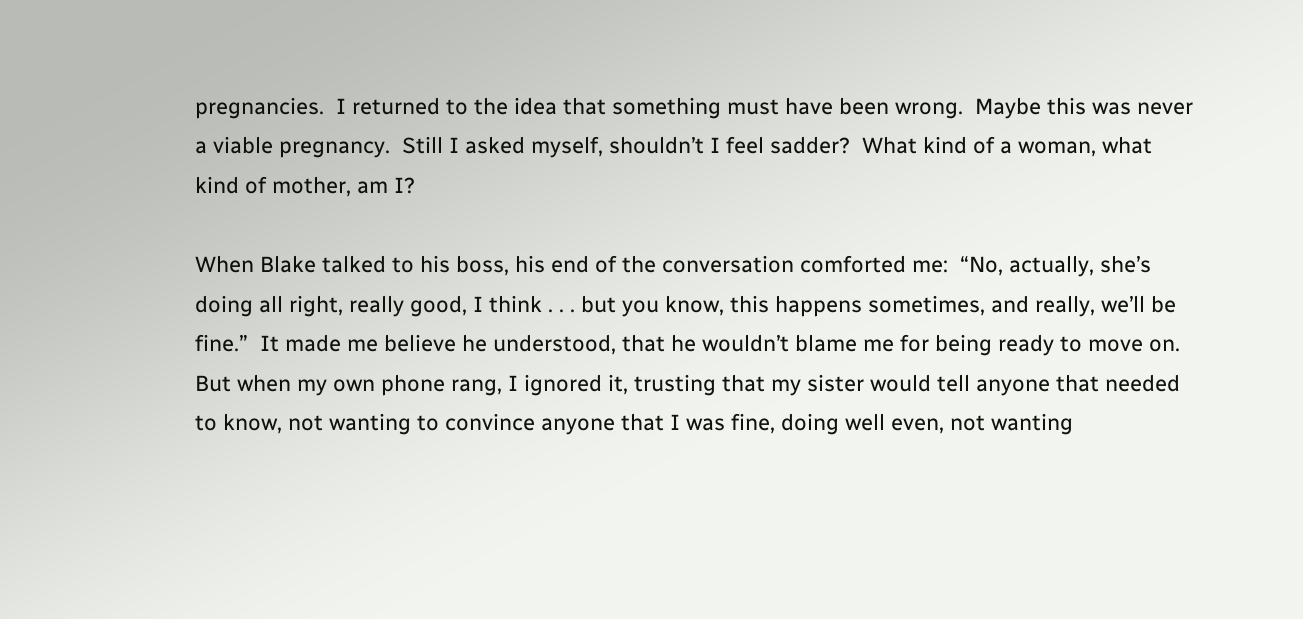pregnancies.  I returned to the idea that something must have been wrong.  Maybe this was never a viable pregnancy.  Still I asked myself, shouldn’t I feel sadder?  What kind of a woman, what kind of mother, am I?

When Blake talked to his boss, his end of the conversation comforted me:  “No, actually, she’s doing all right, really good, I think . . . but you know, this happens sometimes, and really, we’ll be fine.”  It made me believe he understood, that he wouldn’t blame me for being ready to move on.  But when my own phone rang, I ignored it, trusting that my sister would tell anyone that needed to know, not wanting to convince anyone that I was fine, doing well even, not wanting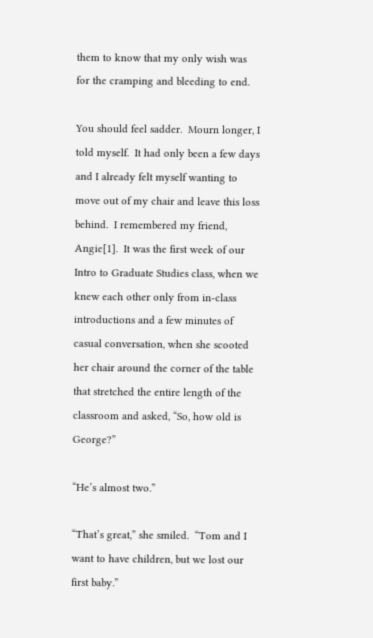them to know that my only wish was for the cramping and bleeding to end.

You should feel sadder.  Mourn longer, I told myself.  It had only been a few days and I already felt myself wanting to move out of my chair and leave this loss behind.  I remembered my friend, Angie[1].  It was the first week of our Intro to Graduate Studies class, when we knew each other only from in-class introductions and a few minutes of casual conversation, when she scooted her chair around the corner of the table that stretched the entire length of the classroom and asked, “So, how old is George?”

“He’s almost two.”

“That’s great,” she smiled.  “Tom and I want to have children, but we lost our first baby.”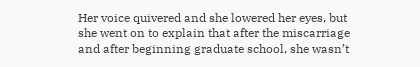Her voice quivered and she lowered her eyes, but she went on to explain that after the miscarriage and after beginning graduate school, she wasn’t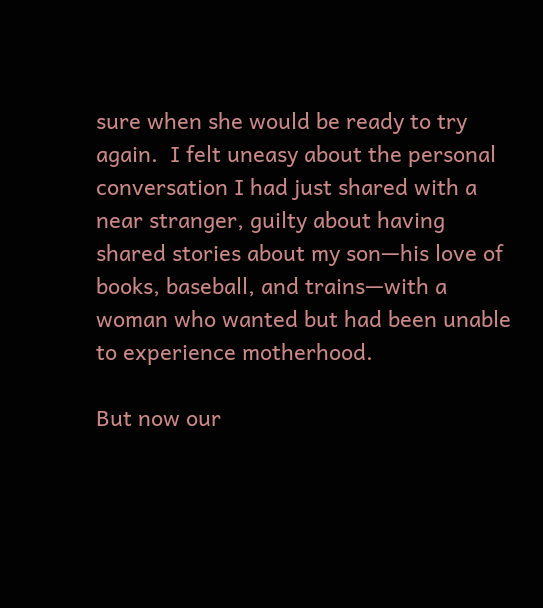sure when she would be ready to try again.  I felt uneasy about the personal conversation I had just shared with a near stranger, guilty about having shared stories about my son—his love of books, baseball, and trains—with a woman who wanted but had been unable to experience motherhood.

But now our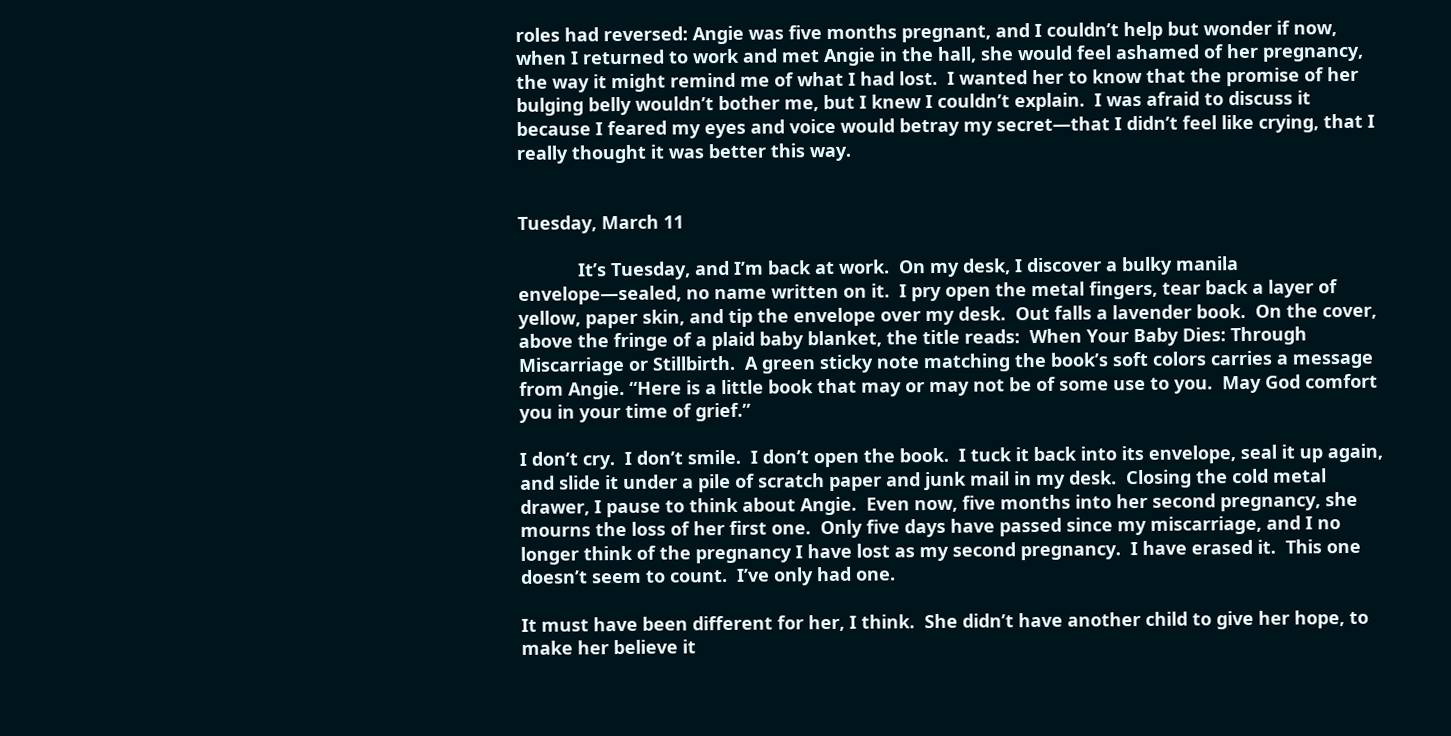roles had reversed: Angie was five months pregnant, and I couldn’t help but wonder if now, when I returned to work and met Angie in the hall, she would feel ashamed of her pregnancy, the way it might remind me of what I had lost.  I wanted her to know that the promise of her bulging belly wouldn’t bother me, but I knew I couldn’t explain.  I was afraid to discuss it because I feared my eyes and voice would betray my secret—that I didn’t feel like crying, that I really thought it was better this way.


Tuesday, March 11

            It’s Tuesday, and I’m back at work.  On my desk, I discover a bulky manila envelope—sealed, no name written on it.  I pry open the metal fingers, tear back a layer of yellow, paper skin, and tip the envelope over my desk.  Out falls a lavender book.  On the cover, above the fringe of a plaid baby blanket, the title reads:  When Your Baby Dies: Through Miscarriage or Stillbirth.  A green sticky note matching the book’s soft colors carries a message from Angie. “Here is a little book that may or may not be of some use to you.  May God comfort you in your time of grief.”

I don’t cry.  I don’t smile.  I don’t open the book.  I tuck it back into its envelope, seal it up again, and slide it under a pile of scratch paper and junk mail in my desk.  Closing the cold metal drawer, I pause to think about Angie.  Even now, five months into her second pregnancy, she mourns the loss of her first one.  Only five days have passed since my miscarriage, and I no longer think of the pregnancy I have lost as my second pregnancy.  I have erased it.  This one doesn’t seem to count.  I’ve only had one.

It must have been different for her, I think.  She didn’t have another child to give her hope, to make her believe it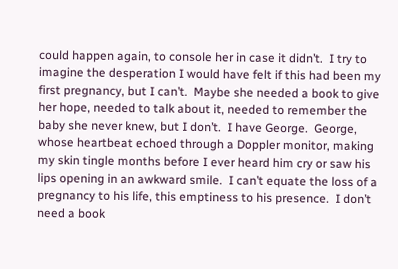could happen again, to console her in case it didn’t.  I try to imagine the desperation I would have felt if this had been my first pregnancy, but I can’t.  Maybe she needed a book to give her hope, needed to talk about it, needed to remember the baby she never knew, but I don’t.  I have George.  George, whose heartbeat echoed through a Doppler monitor, making my skin tingle months before I ever heard him cry or saw his lips opening in an awkward smile.  I can’t equate the loss of a pregnancy to his life, this emptiness to his presence.  I don’t need a book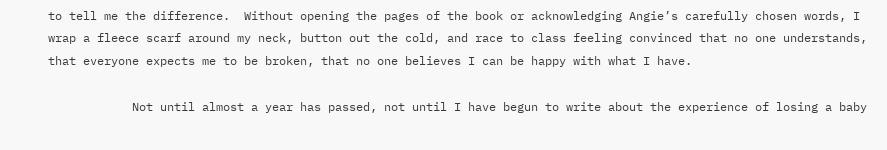to tell me the difference.  Without opening the pages of the book or acknowledging Angie’s carefully chosen words, I wrap a fleece scarf around my neck, button out the cold, and race to class feeling convinced that no one understands, that everyone expects me to be broken, that no one believes I can be happy with what I have.

            Not until almost a year has passed, not until I have begun to write about the experience of losing a baby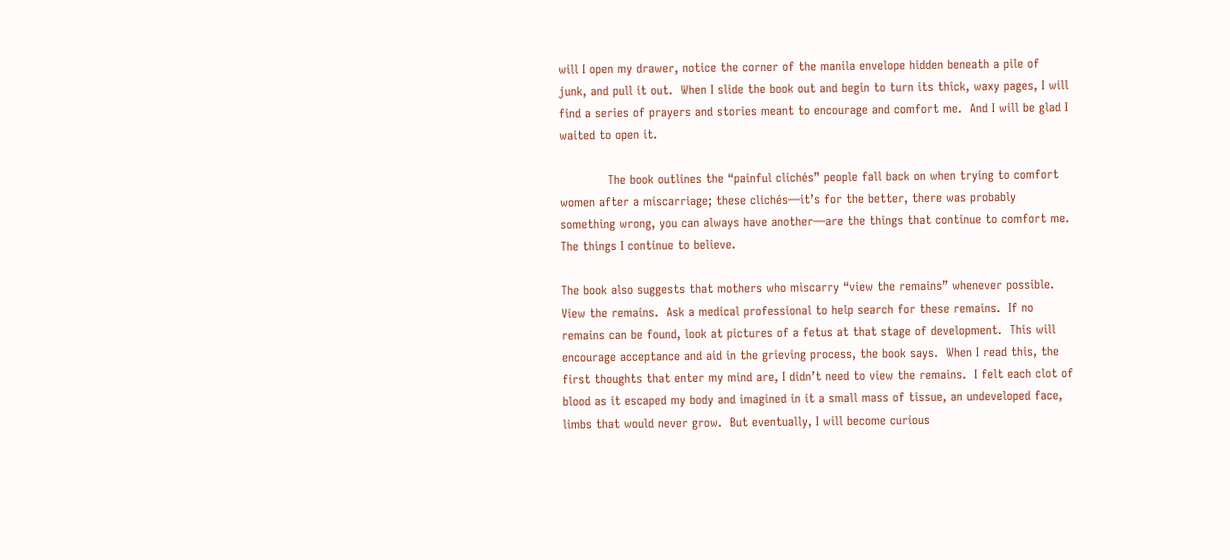will I open my drawer, notice the corner of the manila envelope hidden beneath a pile of junk, and pull it out.  When I slide the book out and begin to turn its thick, waxy pages, I will find a series of prayers and stories meant to encourage and comfort me.  And I will be glad I waited to open it.

            The book outlines the “painful clichés” people fall back on when trying to comfort women after a miscarriage; these clichés—it’s for the better, there was probably something wrong, you can always have another—are the things that continue to comfort me.  The things I continue to believe.

The book also suggests that mothers who miscarry “view the remains” whenever possible.  View the remains.  Ask a medical professional to help search for these remains.  If no remains can be found, look at pictures of a fetus at that stage of development.  This will encourage acceptance and aid in the grieving process, the book says.  When I read this, the first thoughts that enter my mind are, I didn’t need to view the remains.  I felt each clot of blood as it escaped my body and imagined in it a small mass of tissue, an undeveloped face, limbs that would never grow.  But eventually, I will become curious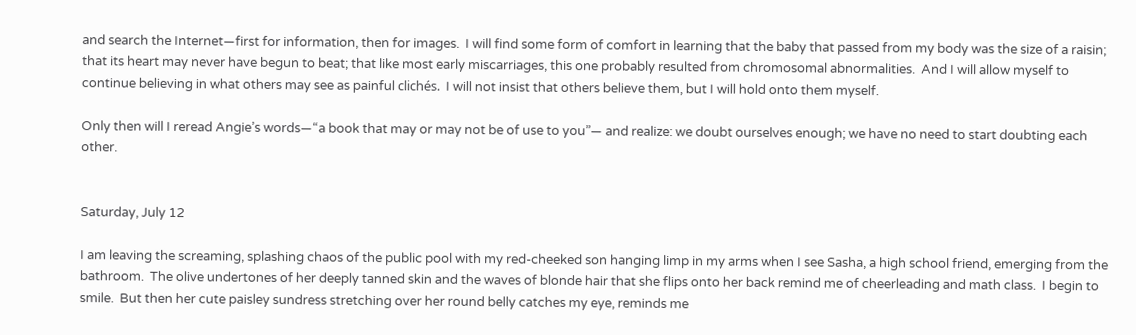and search the Internet—first for information, then for images.  I will find some form of comfort in learning that the baby that passed from my body was the size of a raisin; that its heart may never have begun to beat; that like most early miscarriages, this one probably resulted from chromosomal abnormalities.  And I will allow myself to continue believing in what others may see as painful clichés.  I will not insist that others believe them, but I will hold onto them myself.

Only then will I reread Angie’s words—“a book that may or may not be of use to you”— and realize: we doubt ourselves enough; we have no need to start doubting each other.


Saturday, July 12

I am leaving the screaming, splashing chaos of the public pool with my red-cheeked son hanging limp in my arms when I see Sasha, a high school friend, emerging from the bathroom.  The olive undertones of her deeply tanned skin and the waves of blonde hair that she flips onto her back remind me of cheerleading and math class.  I begin to smile.  But then her cute paisley sundress stretching over her round belly catches my eye, reminds me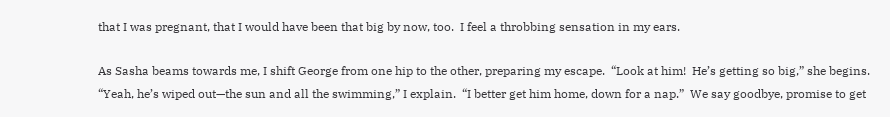that I was pregnant, that I would have been that big by now, too.  I feel a throbbing sensation in my ears.

As Sasha beams towards me, I shift George from one hip to the other, preparing my escape.  “Look at him!  He’s getting so big,” she begins.  “Yeah, he’s wiped out—the sun and all the swimming,” I explain.  “I better get him home, down for a nap.”  We say goodbye, promise to get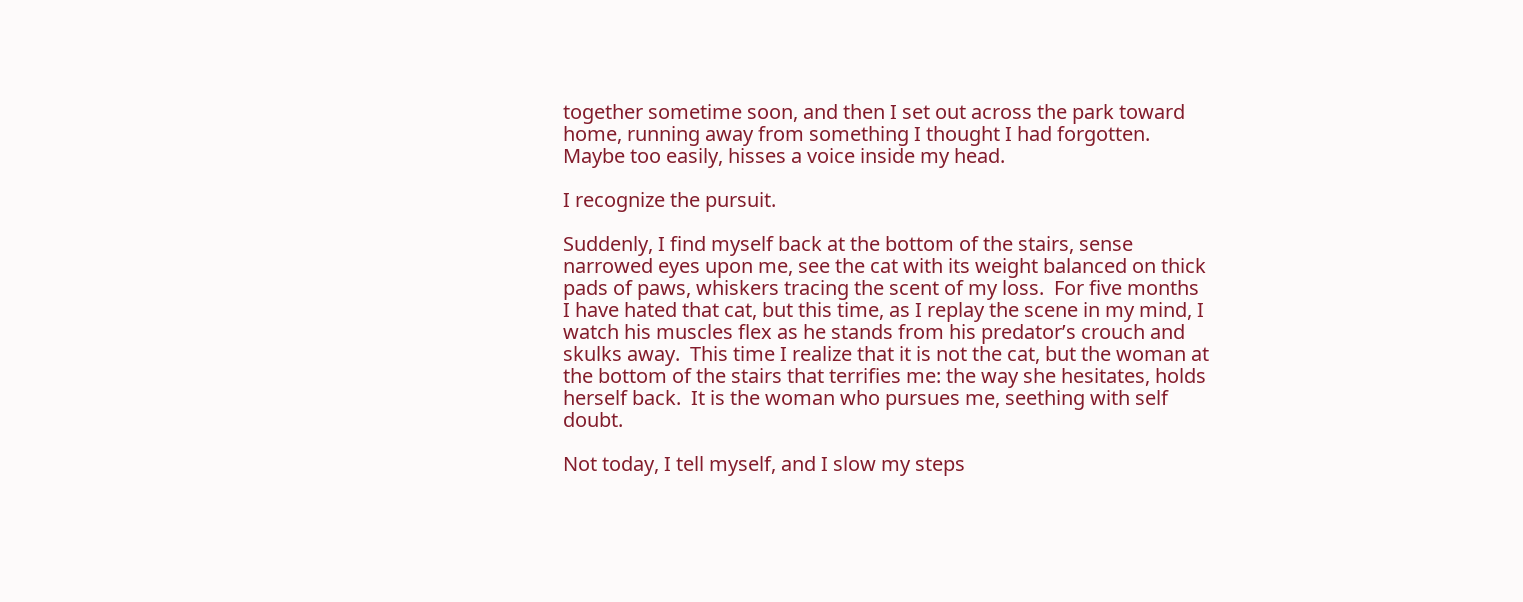together sometime soon, and then I set out across the park toward home, running away from something I thought I had forgotten.  Maybe too easily, hisses a voice inside my head.

I recognize the pursuit.

Suddenly, I find myself back at the bottom of the stairs, sense narrowed eyes upon me, see the cat with its weight balanced on thick pads of paws, whiskers tracing the scent of my loss.  For five months I have hated that cat, but this time, as I replay the scene in my mind, I watch his muscles flex as he stands from his predator’s crouch and skulks away.  This time I realize that it is not the cat, but the woman at the bottom of the stairs that terrifies me: the way she hesitates, holds herself back.  It is the woman who pursues me, seething with self doubt.

Not today, I tell myself, and I slow my steps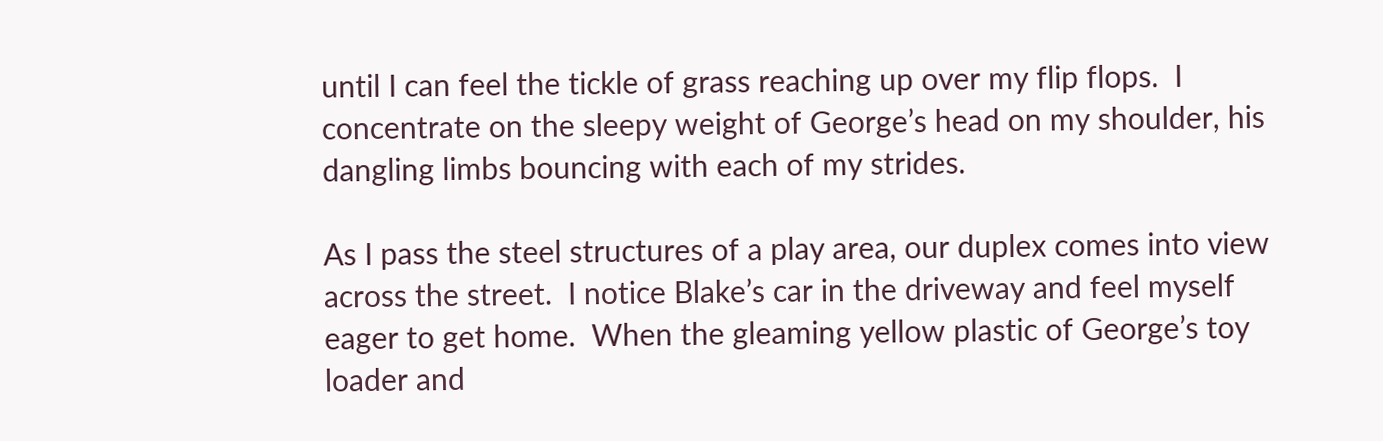until I can feel the tickle of grass reaching up over my flip flops.  I concentrate on the sleepy weight of George’s head on my shoulder, his dangling limbs bouncing with each of my strides.

As I pass the steel structures of a play area, our duplex comes into view across the street.  I notice Blake’s car in the driveway and feel myself eager to get home.  When the gleaming yellow plastic of George’s toy loader and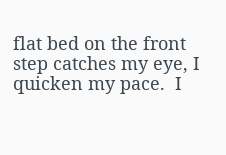flat bed on the front step catches my eye, I quicken my pace.  I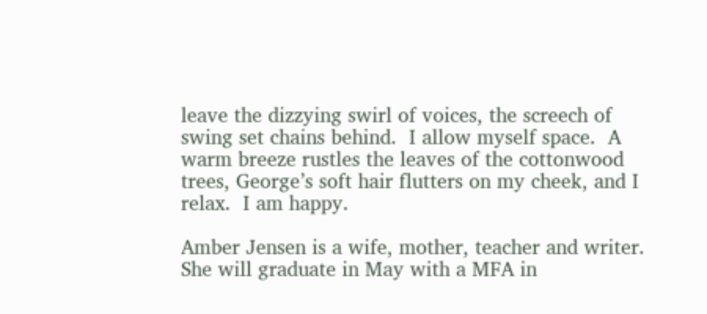leave the dizzying swirl of voices, the screech of swing set chains behind.  I allow myself space.  A warm breeze rustles the leaves of the cottonwood trees, George’s soft hair flutters on my cheek, and I relax.  I am happy.

Amber Jensen is a wife, mother, teacher and writer.  She will graduate in May with a MFA in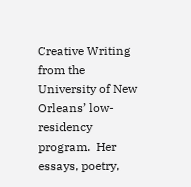Creative Writing from the University of New Orleans’ low-residency program.  Her essays, poetry,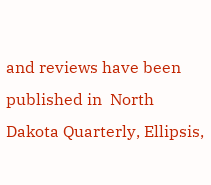and reviews have been published in  North Dakota Quarterly, Ellipsis,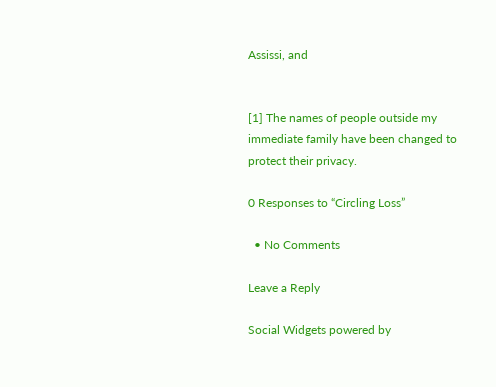Assissi, and


[1] The names of people outside my immediate family have been changed to protect their privacy.

0 Responses to “Circling Loss”

  • No Comments

Leave a Reply

Social Widgets powered by